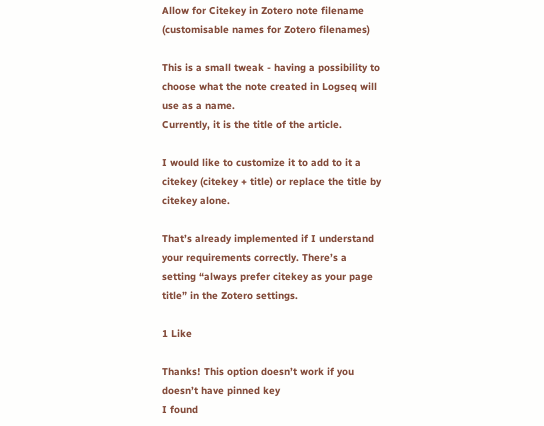Allow for Citekey in Zotero note filename (customisable names for Zotero filenames)

This is a small tweak - having a possibility to choose what the note created in Logseq will use as a name.
Currently, it is the title of the article.

I would like to customize it to add to it a citekey (citekey + title) or replace the title by citekey alone.

That’s already implemented if I understand your requirements correctly. There’s a setting “always prefer citekey as your page title” in the Zotero settings.

1 Like

Thanks! This option doesn’t work if you doesn’t have pinned key
I found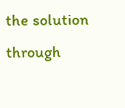the solution through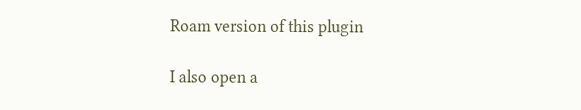Roam version of this plugin

I also open a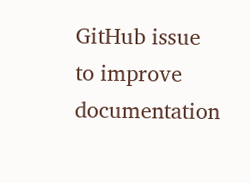GitHub issue to improve documentation